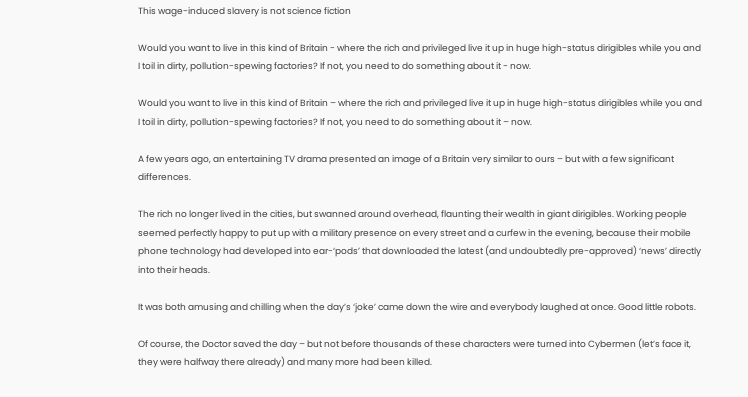This wage-induced slavery is not science fiction

Would you want to live in this kind of Britain - where the rich and privileged live it up in huge high-status dirigibles while you and I toil in dirty, pollution-spewing factories? If not, you need to do something about it - now.

Would you want to live in this kind of Britain – where the rich and privileged live it up in huge high-status dirigibles while you and I toil in dirty, pollution-spewing factories? If not, you need to do something about it – now.

A few years ago, an entertaining TV drama presented an image of a Britain very similar to ours – but with a few significant differences.

The rich no longer lived in the cities, but swanned around overhead, flaunting their wealth in giant dirigibles. Working people seemed perfectly happy to put up with a military presence on every street and a curfew in the evening, because their mobile phone technology had developed into ear-‘pods’ that downloaded the latest (and undoubtedly pre-approved) ‘news’ directly into their heads.

It was both amusing and chilling when the day’s ‘joke’ came down the wire and everybody laughed at once. Good little robots.

Of course, the Doctor saved the day – but not before thousands of these characters were turned into Cybermen (let’s face it, they were halfway there already) and many more had been killed.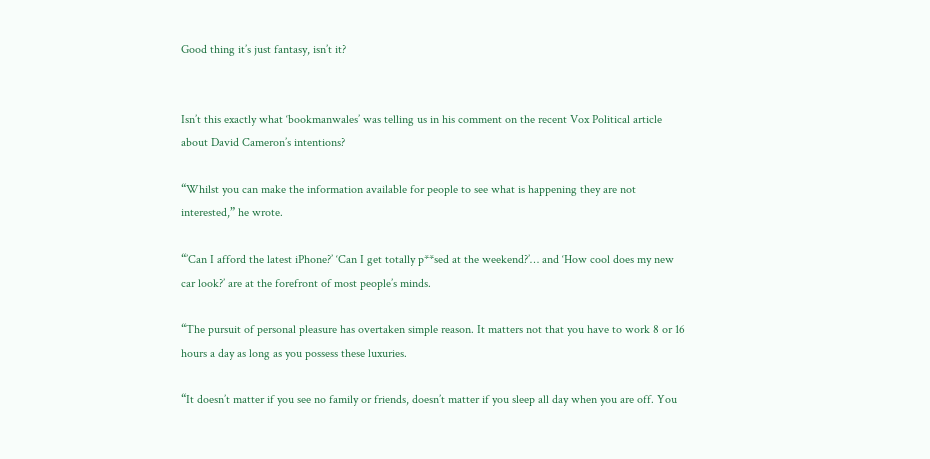Good thing it’s just fantasy, isn’t it?


Isn’t this exactly what ‘bookmanwales’ was telling us in his comment on the recent Vox Political article about David Cameron’s intentions?

“Whilst you can make the information available for people to see what is happening they are not interested,” he wrote.

“’Can I afford the latest iPhone?’ ‘Can I get totally p**sed at the weekend?’… and ‘How cool does my new car look?’ are at the forefront of most people’s minds.

“The pursuit of personal pleasure has overtaken simple reason. It matters not that you have to work 8 or 16 hours a day as long as you possess these luxuries.

“It doesn’t matter if you see no family or friends, doesn’t matter if you sleep all day when you are off. You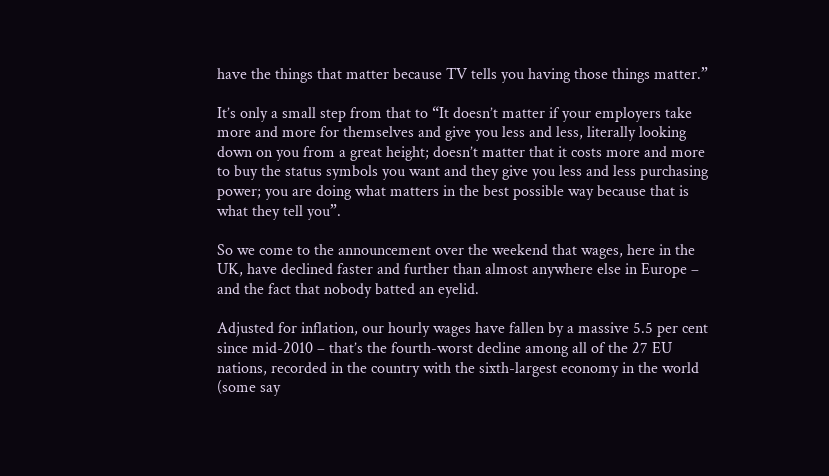have the things that matter because TV tells you having those things matter.”

It’s only a small step from that to “It doesn’t matter if your employers take more and more for themselves and give you less and less, literally looking down on you from a great height; doesn’t matter that it costs more and more to buy the status symbols you want and they give you less and less purchasing power; you are doing what matters in the best possible way because that is what they tell you”.

So we come to the announcement over the weekend that wages, here in the UK, have declined faster and further than almost anywhere else in Europe – and the fact that nobody batted an eyelid.

Adjusted for inflation, our hourly wages have fallen by a massive 5.5 per cent since mid-2010 – that’s the fourth-worst decline among all of the 27 EU nations, recorded in the country with the sixth-largest economy in the world (some say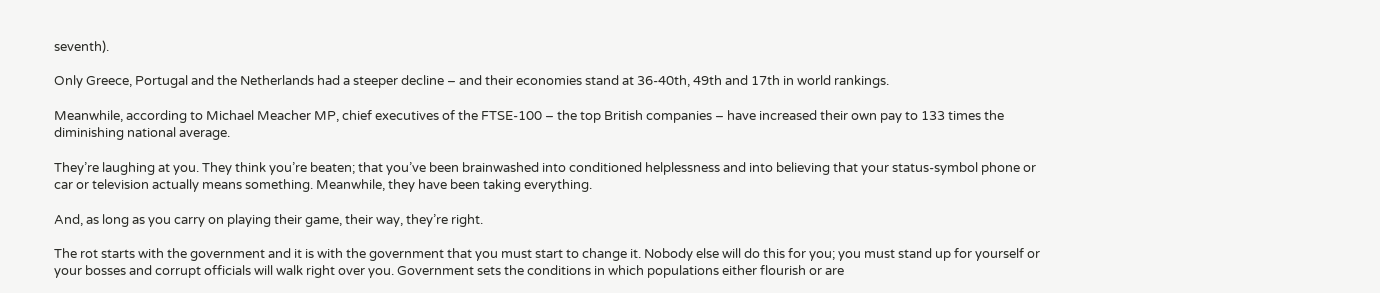seventh).

Only Greece, Portugal and the Netherlands had a steeper decline – and their economies stand at 36-40th, 49th and 17th in world rankings.

Meanwhile, according to Michael Meacher MP, chief executives of the FTSE-100 – the top British companies – have increased their own pay to 133 times the diminishing national average.

They’re laughing at you. They think you’re beaten; that you’ve been brainwashed into conditioned helplessness and into believing that your status-symbol phone or car or television actually means something. Meanwhile, they have been taking everything.

And, as long as you carry on playing their game, their way, they’re right.

The rot starts with the government and it is with the government that you must start to change it. Nobody else will do this for you; you must stand up for yourself or your bosses and corrupt officials will walk right over you. Government sets the conditions in which populations either flourish or are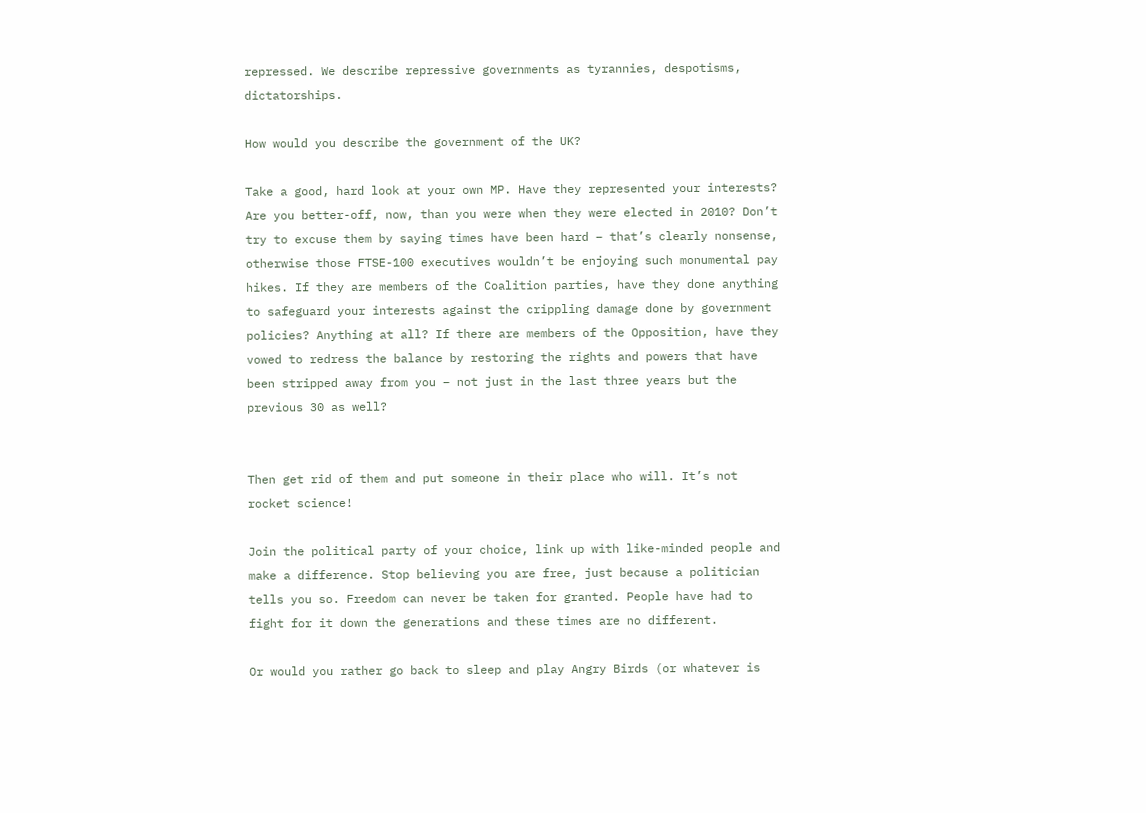repressed. We describe repressive governments as tyrannies, despotisms, dictatorships.

How would you describe the government of the UK?

Take a good, hard look at your own MP. Have they represented your interests? Are you better-off, now, than you were when they were elected in 2010? Don’t try to excuse them by saying times have been hard – that’s clearly nonsense, otherwise those FTSE-100 executives wouldn’t be enjoying such monumental pay hikes. If they are members of the Coalition parties, have they done anything to safeguard your interests against the crippling damage done by government policies? Anything at all? If there are members of the Opposition, have they vowed to redress the balance by restoring the rights and powers that have been stripped away from you – not just in the last three years but the previous 30 as well?


Then get rid of them and put someone in their place who will. It’s not rocket science!

Join the political party of your choice, link up with like-minded people and make a difference. Stop believing you are free, just because a politician tells you so. Freedom can never be taken for granted. People have had to fight for it down the generations and these times are no different.

Or would you rather go back to sleep and play Angry Birds (or whatever is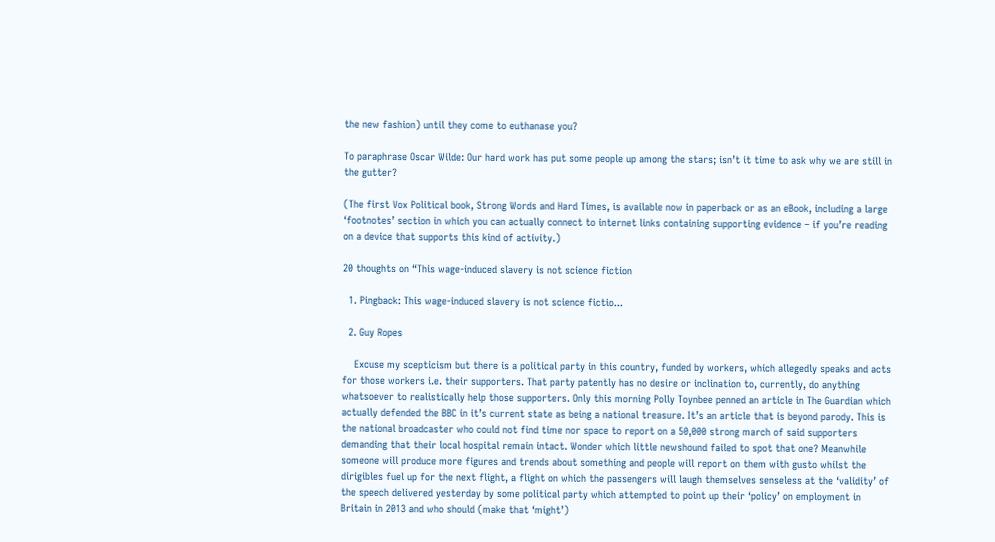the new fashion) until they come to euthanase you?

To paraphrase Oscar Wilde: Our hard work has put some people up among the stars; isn’t it time to ask why we are still in the gutter?

(The first Vox Political book, Strong Words and Hard Times, is available now in paperback or as an eBook, including a large ‘footnotes’ section in which you can actually connect to internet links containing supporting evidence – if you’re reading on a device that supports this kind of activity.)

20 thoughts on “This wage-induced slavery is not science fiction

  1. Pingback: This wage-induced slavery is not science fictio...

  2. Guy Ropes

    Excuse my scepticism but there is a political party in this country, funded by workers, which allegedly speaks and acts for those workers i.e. their supporters. That party patently has no desire or inclination to, currently, do anything whatsoever to realistically help those supporters. Only this morning Polly Toynbee penned an article in The Guardian which actually defended the BBC in it’s current state as being a national treasure. It’s an article that is beyond parody. This is the national broadcaster who could not find time nor space to report on a 50,000 strong march of said supporters demanding that their local hospital remain intact. Wonder which little newshound failed to spot that one? Meanwhile someone will produce more figures and trends about something and people will report on them with gusto whilst the dirigibles fuel up for the next flight, a flight on which the passengers will laugh themselves senseless at the ‘validity’ of the speech delivered yesterday by some political party which attempted to point up their ‘policy’ on employment in Britain in 2013 and who should (make that ‘might’)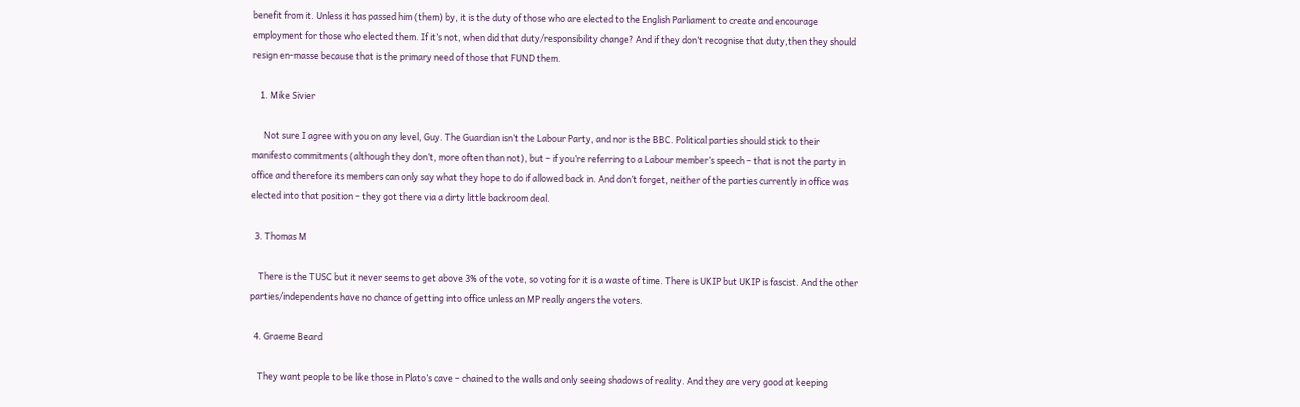benefit from it. Unless it has passed him (them) by, it is the duty of those who are elected to the English Parliament to create and encourage employment for those who elected them. If it’s not, when did that duty/responsibility change? And if they don’t recognise that duty,then they should resign en-masse because that is the primary need of those that FUND them.

    1. Mike Sivier

      Not sure I agree with you on any level, Guy. The Guardian isn’t the Labour Party, and nor is the BBC. Political parties should stick to their manifesto commitments (although they don’t, more often than not), but – if you’re referring to a Labour member’s speech – that is not the party in office and therefore its members can only say what they hope to do if allowed back in. And don’t forget, neither of the parties currently in office was elected into that position – they got there via a dirty little backroom deal.

  3. Thomas M

    There is the TUSC but it never seems to get above 3% of the vote, so voting for it is a waste of time. There is UKIP but UKIP is fascist. And the other parties/independents have no chance of getting into office unless an MP really angers the voters.

  4. Graeme Beard

    They want people to be like those in Plato’s cave – chained to the walls and only seeing shadows of reality. And they are very good at keeping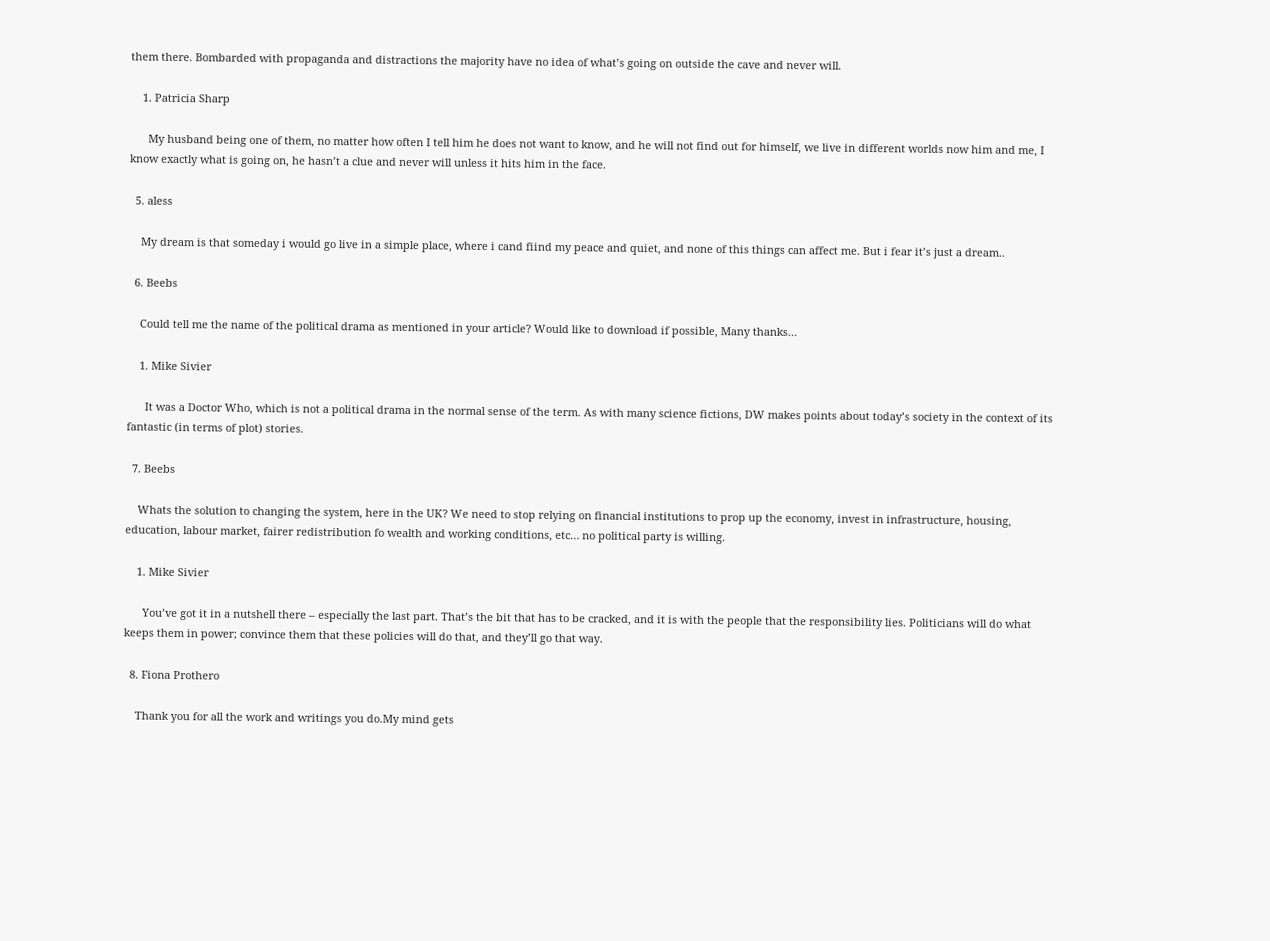them there. Bombarded with propaganda and distractions the majority have no idea of what’s going on outside the cave and never will.

    1. Patricia Sharp

      My husband being one of them, no matter how often I tell him he does not want to know, and he will not find out for himself, we live in different worlds now him and me, I know exactly what is going on, he hasn’t a clue and never will unless it hits him in the face.

  5. aless

    My dream is that someday i would go live in a simple place, where i cand fiind my peace and quiet, and none of this things can affect me. But i fear it’s just a dream..

  6. Beebs

    Could tell me the name of the political drama as mentioned in your article? Would like to download if possible, Many thanks…

    1. Mike Sivier

      It was a Doctor Who, which is not a political drama in the normal sense of the term. As with many science fictions, DW makes points about today’s society in the context of its fantastic (in terms of plot) stories.

  7. Beebs

    Whats the solution to changing the system, here in the UK? We need to stop relying on financial institutions to prop up the economy, invest in infrastructure, housing, education, labour market, fairer redistribution fo wealth and working conditions, etc… no political party is willing.

    1. Mike Sivier

      You’ve got it in a nutshell there – especially the last part. That’s the bit that has to be cracked, and it is with the people that the responsibility lies. Politicians will do what keeps them in power; convince them that these policies will do that, and they’ll go that way.

  8. Fiona Prothero

    Thank you for all the work and writings you do.My mind gets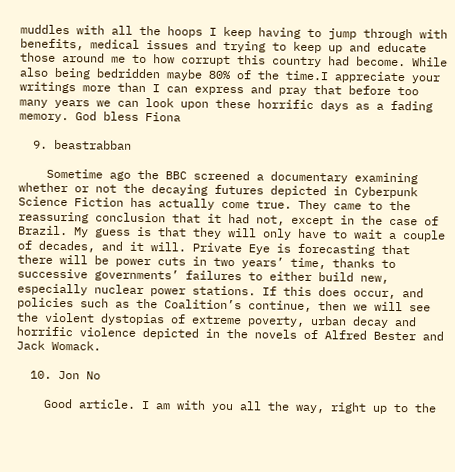muddles with all the hoops I keep having to jump through with benefits, medical issues and trying to keep up and educate those around me to how corrupt this country had become. While also being bedridden maybe 80% of the time.I appreciate your writings more than I can express and pray that before too many years we can look upon these horrific days as a fading memory. God bless Fiona

  9. beastrabban

    Sometime ago the BBC screened a documentary examining whether or not the decaying futures depicted in Cyberpunk Science Fiction has actually come true. They came to the reassuring conclusion that it had not, except in the case of Brazil. My guess is that they will only have to wait a couple of decades, and it will. Private Eye is forecasting that there will be power cuts in two years’ time, thanks to successive governments’ failures to either build new, especially nuclear power stations. If this does occur, and policies such as the Coalition’s continue, then we will see the violent dystopias of extreme poverty, urban decay and horrific violence depicted in the novels of Alfred Bester and Jack Womack.

  10. Jon No

    Good article. I am with you all the way, right up to the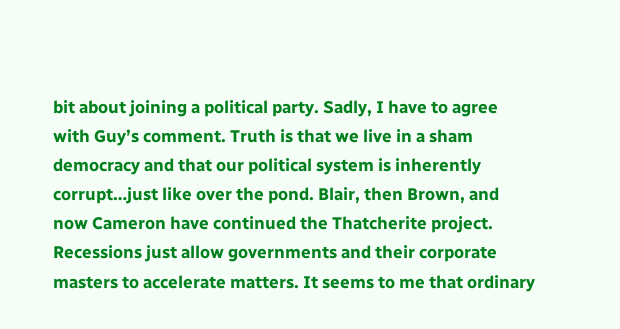bit about joining a political party. Sadly, I have to agree with Guy’s comment. Truth is that we live in a sham democracy and that our political system is inherently corrupt…just like over the pond. Blair, then Brown, and now Cameron have continued the Thatcherite project. Recessions just allow governments and their corporate masters to accelerate matters. It seems to me that ordinary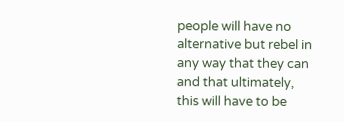people will have no alternative but rebel in any way that they can and that ultimately, this will have to be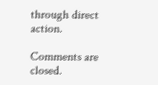through direct action.

Comments are closed.